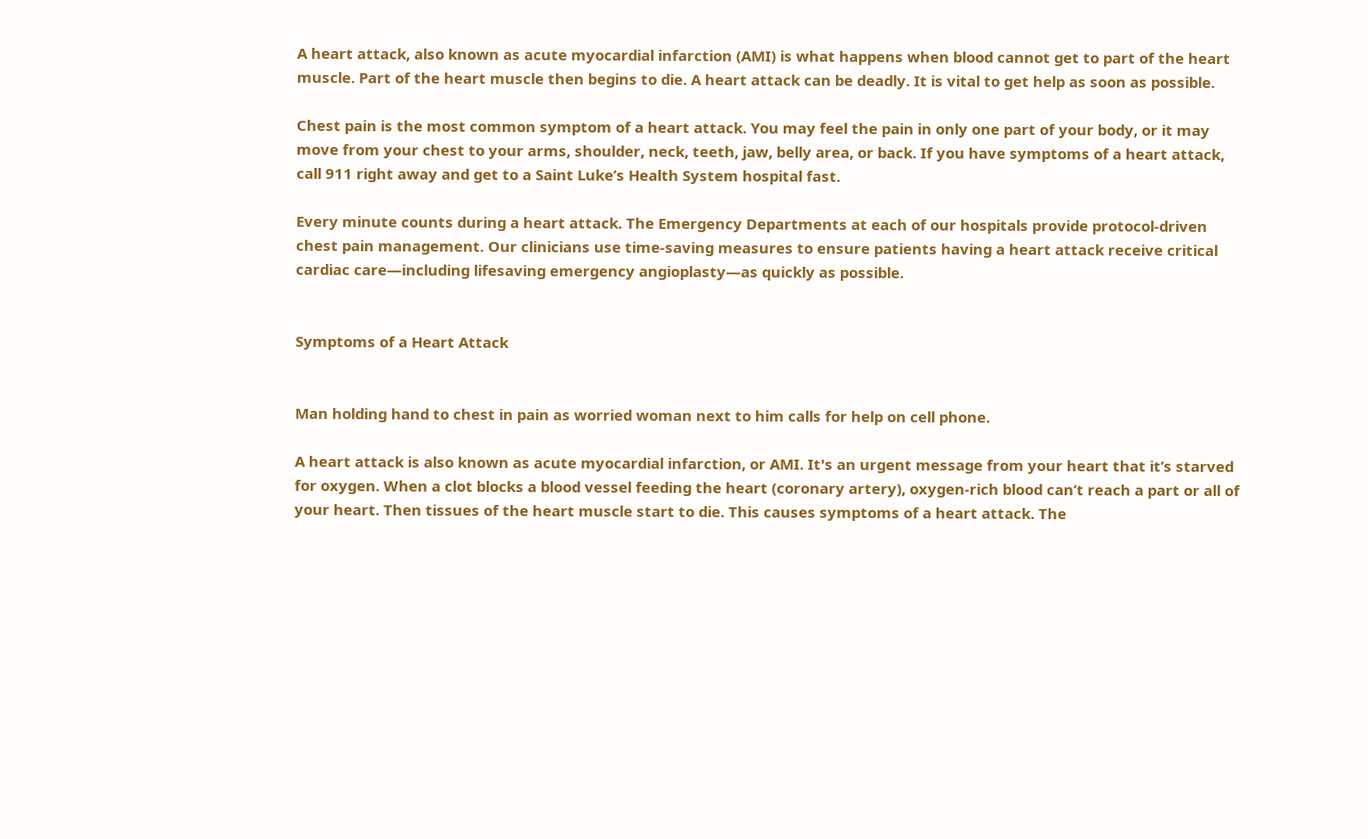A heart attack, also known as acute myocardial infarction (AMI) is what happens when blood cannot get to part of the heart muscle. Part of the heart muscle then begins to die. A heart attack can be deadly. It is vital to get help as soon as possible.

Chest pain is the most common symptom of a heart attack. You may feel the pain in only one part of your body, or it may move from your chest to your arms, shoulder, neck, teeth, jaw, belly area, or back. If you have symptoms of a heart attack, call 911 right away and get to a Saint Luke’s Health System hospital fast.

Every minute counts during a heart attack. The Emergency Departments at each of our hospitals provide protocol-driven chest pain management. Our clinicians use time-saving measures to ensure patients having a heart attack receive critical cardiac care—including lifesaving emergency angioplasty—as quickly as possible.


Symptoms of a Heart Attack


Man holding hand to chest in pain as worried woman next to him calls for help on cell phone.

A heart attack is also known as acute myocardial infarction, or AMI. It's an urgent message from your heart that it’s starved for oxygen. When a clot blocks a blood vessel feeding the heart (coronary artery), oxygen-rich blood can’t reach a part or all of your heart. Then tissues of the heart muscle start to die. This causes symptoms of a heart attack. The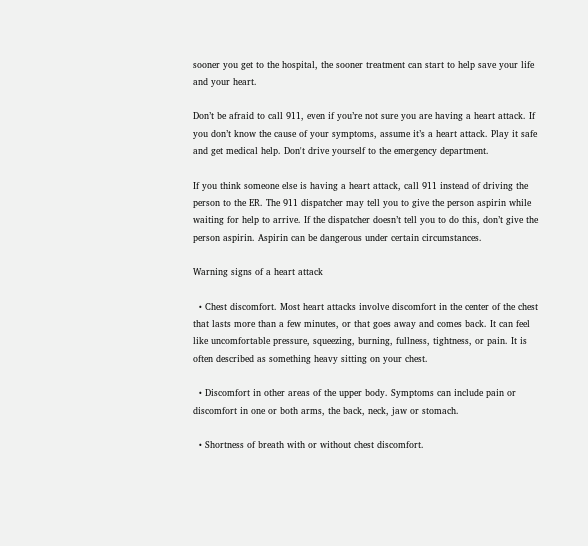sooner you get to the hospital, the sooner treatment can start to help save your life and your heart.

Don’t be afraid to call 911, even if you’re not sure you are having a heart attack. If you don’t know the cause of your symptoms, assume it’s a heart attack. Play it safe and get medical help. Don't drive yourself to the emergency department.

If you think someone else is having a heart attack, call 911 instead of driving the person to the ER. The 911 dispatcher may tell you to give the person aspirin while waiting for help to arrive. If the dispatcher doesn’t tell you to do this, don’t give the person aspirin. Aspirin can be dangerous under certain circumstances.

Warning signs of a heart attack

  • Chest discomfort. Most heart attacks involve discomfort in the center of the chest that lasts more than a few minutes, or that goes away and comes back. It can feel like uncomfortable pressure, squeezing, burning, fullness, tightness, or pain. It is often described as something heavy sitting on your chest.

  • Discomfort in other areas of the upper body. Symptoms can include pain or discomfort in one or both arms, the back, neck, jaw or stomach.

  • Shortness of breath with or without chest discomfort.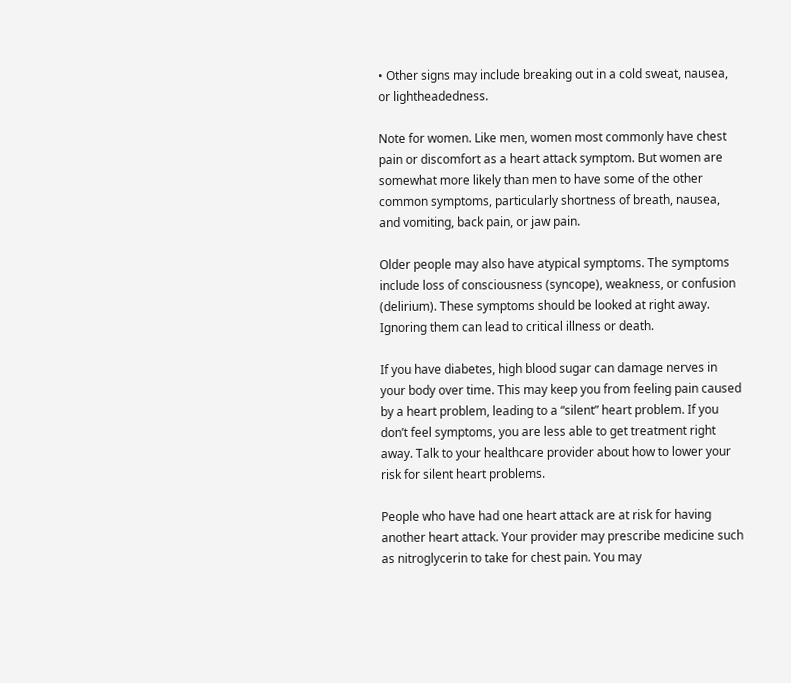• Other signs may include breaking out in a cold sweat, nausea, or lightheadedness.

Note for women. Like men, women most commonly have chest pain or discomfort as a heart attack symptom. But women are somewhat more likely than men to have some of the other common symptoms, particularly shortness of breath, nausea, and vomiting, back pain, or jaw pain.

Older people may also have atypical symptoms. The symptoms include loss of consciousness (syncope), weakness, or confusion (delirium). These symptoms should be looked at right away. Ignoring them can lead to critical illness or death.

If you have diabetes, high blood sugar can damage nerves in your body over time. This may keep you from feeling pain caused by a heart problem, leading to a “silent” heart problem. If you don’t feel symptoms, you are less able to get treatment right away. Talk to your healthcare provider about how to lower your risk for silent heart problems.

People who have had one heart attack are at risk for having another heart attack. Your provider may prescribe medicine such as nitroglycerin to take for chest pain. You may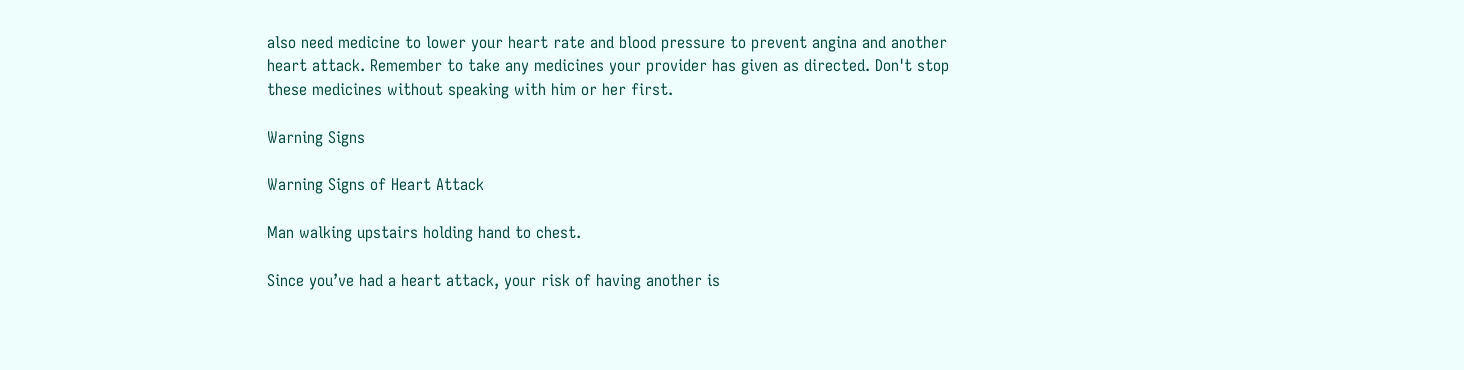also need medicine to lower your heart rate and blood pressure to prevent angina and another heart attack. Remember to take any medicines your provider has given as directed. Don't stop these medicines without speaking with him or her first.

Warning Signs

Warning Signs of Heart Attack

Man walking upstairs holding hand to chest.

Since you’ve had a heart attack, your risk of having another is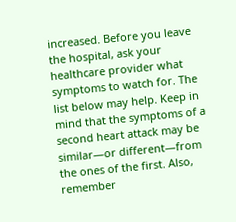increased. Before you leave the hospital, ask your healthcare provider what symptoms to watch for. The list below may help. Keep in mind that the symptoms of a second heart attack may be similar—or different—from the ones of the first. Also, remember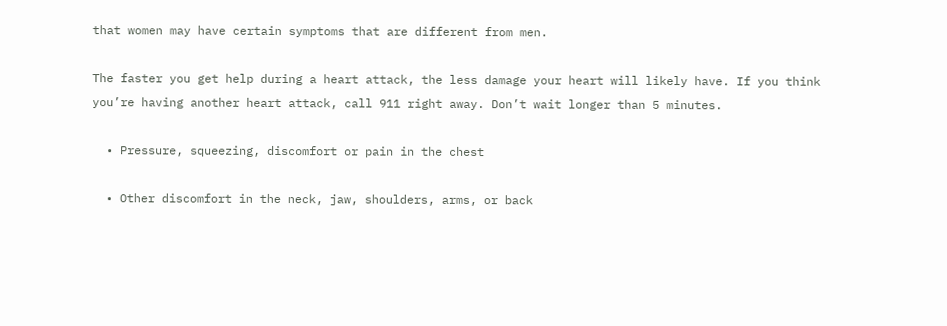that women may have certain symptoms that are different from men.

The faster you get help during a heart attack, the less damage your heart will likely have. If you think you’re having another heart attack, call 911 right away. Don’t wait longer than 5 minutes.

  • Pressure, squeezing, discomfort or pain in the chest

  • Other discomfort in the neck, jaw, shoulders, arms, or back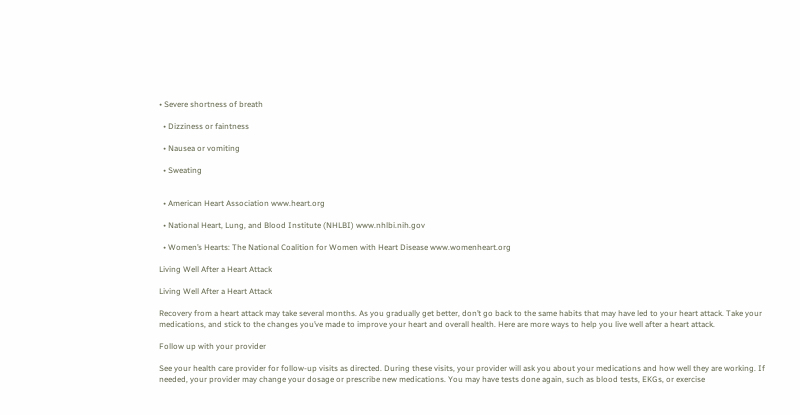• Severe shortness of breath

  • Dizziness or faintness

  • Nausea or vomiting

  • Sweating


  • American Heart Association www.heart.org

  • National Heart, Lung, and Blood Institute (NHLBI) www.nhlbi.nih.gov

  • Women’s Hearts: The National Coalition for Women with Heart Disease www.womenheart.org

Living Well After a Heart Attack

Living Well After a Heart Attack

Recovery from a heart attack may take several months. As you gradually get better, don’t go back to the same habits that may have led to your heart attack. Take your medications, and stick to the changes you’ve made to improve your heart and overall health. Here are more ways to help you live well after a heart attack.

Follow up with your provider

See your health care provider for follow-up visits as directed. During these visits, your provider will ask you about your medications and how well they are working. If needed, your provider may change your dosage or prescribe new medications. You may have tests done again, such as blood tests, EKGs, or exercise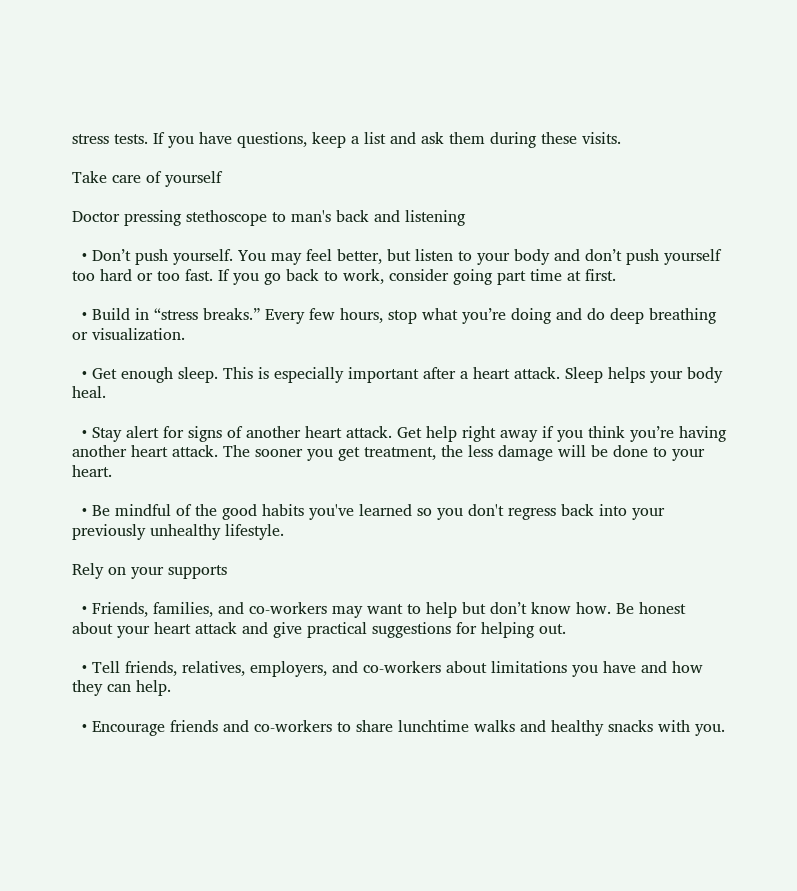stress tests. If you have questions, keep a list and ask them during these visits.

Take care of yourself

Doctor pressing stethoscope to man's back and listening

  • Don’t push yourself. You may feel better, but listen to your body and don’t push yourself too hard or too fast. If you go back to work, consider going part time at first.

  • Build in “stress breaks.” Every few hours, stop what you’re doing and do deep breathing or visualization.

  • Get enough sleep. This is especially important after a heart attack. Sleep helps your body heal.

  • Stay alert for signs of another heart attack. Get help right away if you think you’re having another heart attack. The sooner you get treatment, the less damage will be done to your heart.

  • Be mindful of the good habits you've learned so you don't regress back into your previously unhealthy lifestyle.

Rely on your supports

  • Friends, families, and co-workers may want to help but don’t know how. Be honest about your heart attack and give practical suggestions for helping out.

  • Tell friends, relatives, employers, and co-workers about limitations you have and how they can help.

  • Encourage friends and co-workers to share lunchtime walks and healthy snacks with you.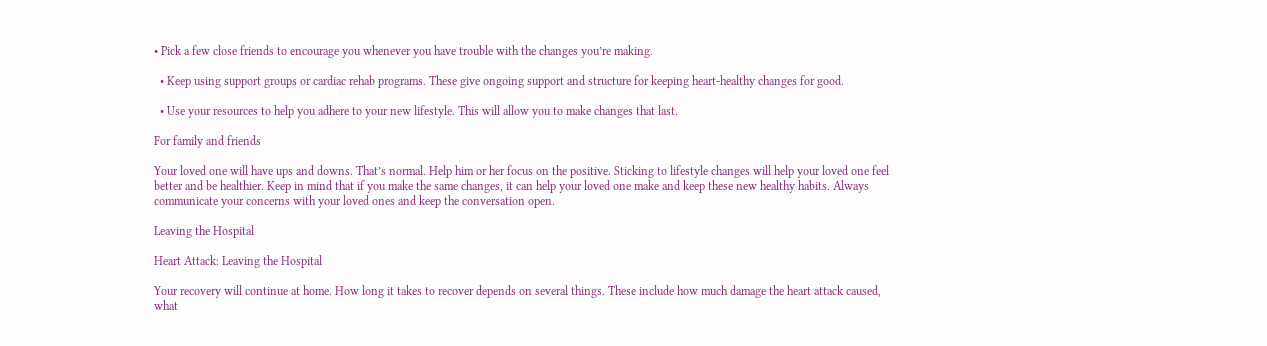• Pick a few close friends to encourage you whenever you have trouble with the changes you’re making.

  • Keep using support groups or cardiac rehab programs. These give ongoing support and structure for keeping heart-healthy changes for good.

  • Use your resources to help you adhere to your new lifestyle. This will allow you to make changes that last.

For family and friends

Your loved one will have ups and downs. That’s normal. Help him or her focus on the positive. Sticking to lifestyle changes will help your loved one feel better and be healthier. Keep in mind that if you make the same changes, it can help your loved one make and keep these new healthy habits. Always communicate your concerns with your loved ones and keep the conversation open.

Leaving the Hospital

Heart Attack: Leaving the Hospital

Your recovery will continue at home. How long it takes to recover depends on several things. These include how much damage the heart attack caused, what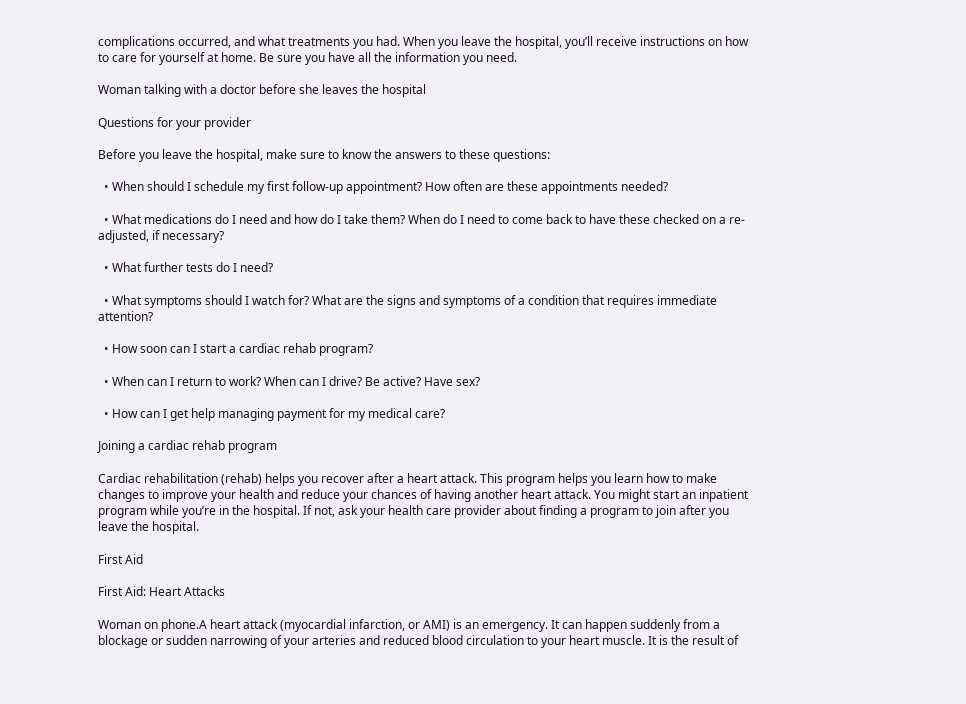complications occurred, and what treatments you had. When you leave the hospital, you’ll receive instructions on how to care for yourself at home. Be sure you have all the information you need.

Woman talking with a doctor before she leaves the hospital

Questions for your provider

Before you leave the hospital, make sure to know the answers to these questions:

  • When should I schedule my first follow-up appointment? How often are these appointments needed?

  • What medications do I need and how do I take them? When do I need to come back to have these checked on a re-adjusted, if necessary?

  • What further tests do I need?

  • What symptoms should I watch for? What are the signs and symptoms of a condition that requires immediate attention?

  • How soon can I start a cardiac rehab program?

  • When can I return to work? When can I drive? Be active? Have sex?

  • How can I get help managing payment for my medical care?

Joining a cardiac rehab program

Cardiac rehabilitation (rehab) helps you recover after a heart attack. This program helps you learn how to make changes to improve your health and reduce your chances of having another heart attack. You might start an inpatient program while you’re in the hospital. If not, ask your health care provider about finding a program to join after you leave the hospital.

First Aid

First Aid: Heart Attacks

Woman on phone.A heart attack (myocardial infarction, or AMI) is an emergency. It can happen suddenly from a blockage or sudden narrowing of your arteries and reduced blood circulation to your heart muscle. It is the result of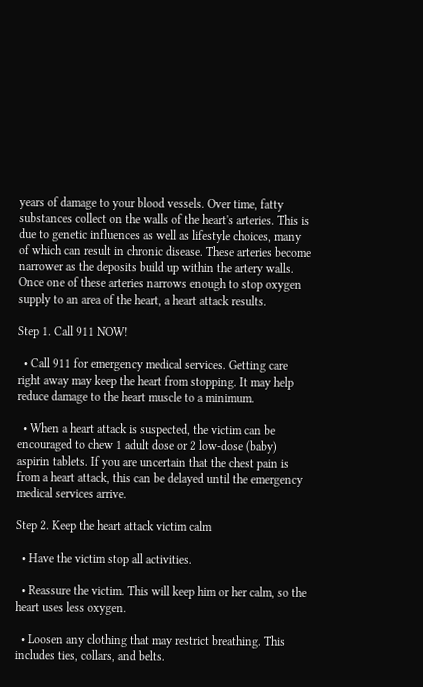years of damage to your blood vessels. Over time, fatty substances collect on the walls of the heart's arteries. This is due to genetic influences as well as lifestyle choices, many of which can result in chronic disease. These arteries become narrower as the deposits build up within the artery walls. Once one of these arteries narrows enough to stop oxygen supply to an area of the heart, a heart attack results.

Step 1. Call 911 NOW!

  • Call 911 for emergency medical services. Getting care right away may keep the heart from stopping. It may help reduce damage to the heart muscle to a minimum.

  • When a heart attack is suspected, the victim can be encouraged to chew 1 adult dose or 2 low-dose (baby) aspirin tablets. If you are uncertain that the chest pain is from a heart attack, this can be delayed until the emergency medical services arrive.

Step 2. Keep the heart attack victim calm

  • Have the victim stop all activities.

  • Reassure the victim. This will keep him or her calm, so the heart uses less oxygen.

  • Loosen any clothing that may restrict breathing. This includes ties, collars, and belts.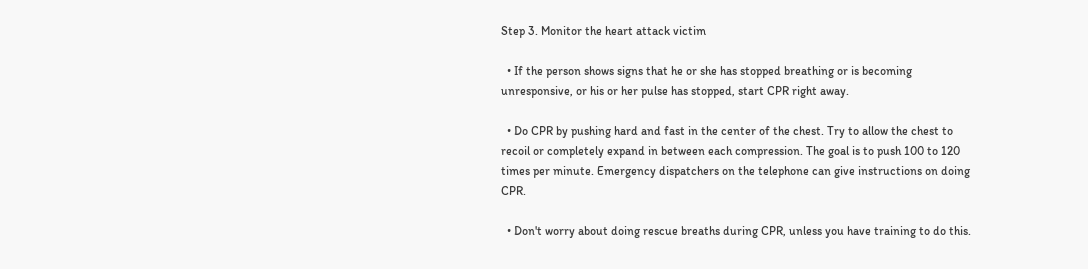Step 3. Monitor the heart attack victim

  • If the person shows signs that he or she has stopped breathing or is becoming unresponsive, or his or her pulse has stopped, start CPR right away.

  • Do CPR by pushing hard and fast in the center of the chest. Try to allow the chest to recoil or completely expand in between each compression. The goal is to push 100 to 120 times per minute. Emergency dispatchers on the telephone can give instructions on doing CPR.

  • Don't worry about doing rescue breaths during CPR, unless you have training to do this.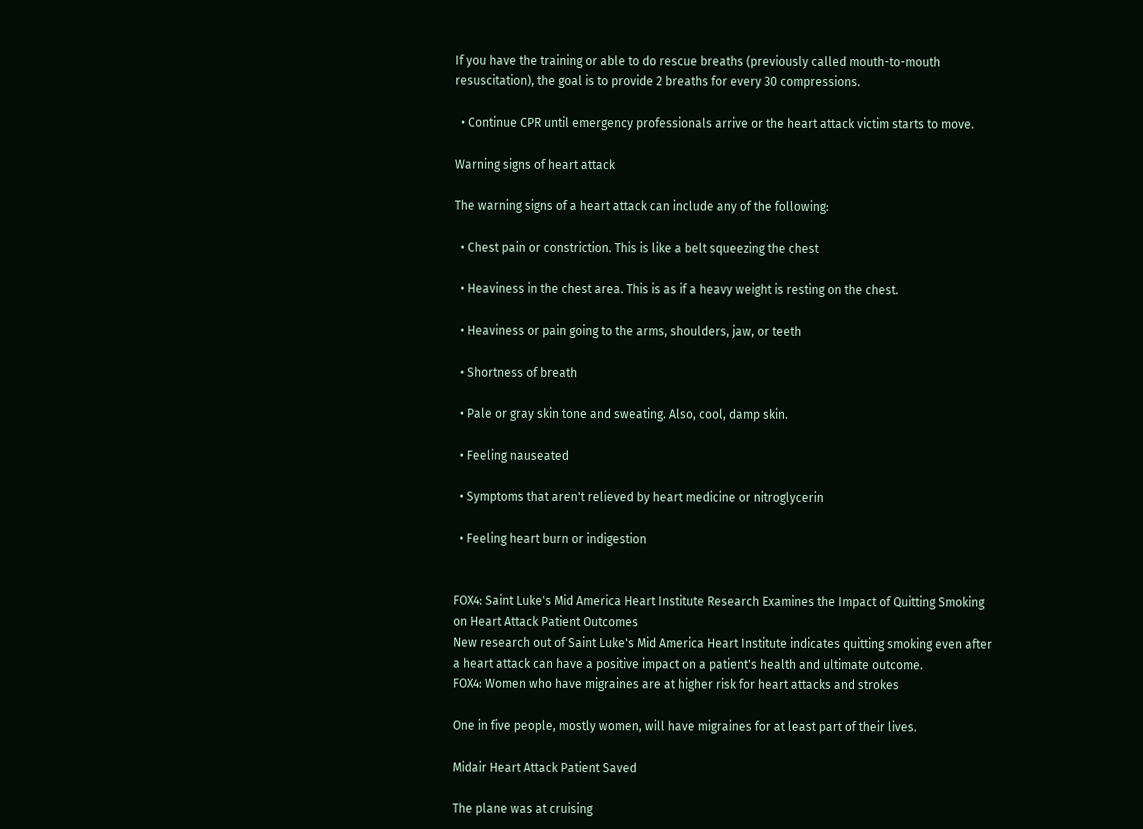If you have the training or able to do rescue breaths (previously called mouth-to-mouth resuscitation), the goal is to provide 2 breaths for every 30 compressions.

  • Continue CPR until emergency professionals arrive or the heart attack victim starts to move.

Warning signs of heart attack

The warning signs of a heart attack can include any of the following:

  • Chest pain or constriction. This is like a belt squeezing the chest

  • Heaviness in the chest area. This is as if a heavy weight is resting on the chest.

  • Heaviness or pain going to the arms, shoulders, jaw, or teeth

  • Shortness of breath

  • Pale or gray skin tone and sweating. Also, cool, damp skin.

  • Feeling nauseated

  • Symptoms that aren't relieved by heart medicine or nitroglycerin

  • Feeling heart burn or indigestion


FOX4: Saint Luke's Mid America Heart Institute Research Examines the Impact of Quitting Smoking on Heart Attack Patient Outcomes
New research out of Saint Luke's Mid America Heart Institute indicates quitting smoking even after a heart attack can have a positive impact on a patient's health and ultimate outcome.
FOX4: Women who have migraines are at higher risk for heart attacks and strokes

One in five people, mostly women, will have migraines for at least part of their lives.

Midair Heart Attack Patient Saved

The plane was at cruising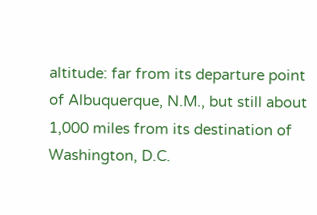altitude: far from its departure point of Albuquerque, N.M., but still about 1,000 miles from its destination of Washington, D.C.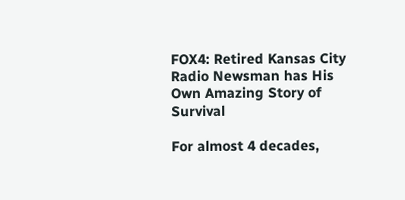FOX4: Retired Kansas City Radio Newsman has His Own Amazing Story of Survival

For almost 4 decades,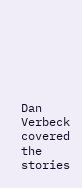Dan Verbeck covered the stories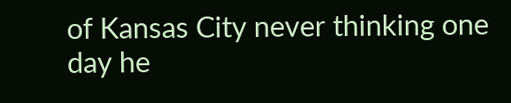of Kansas City never thinking one day he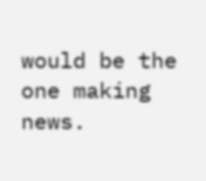would be the one making news.